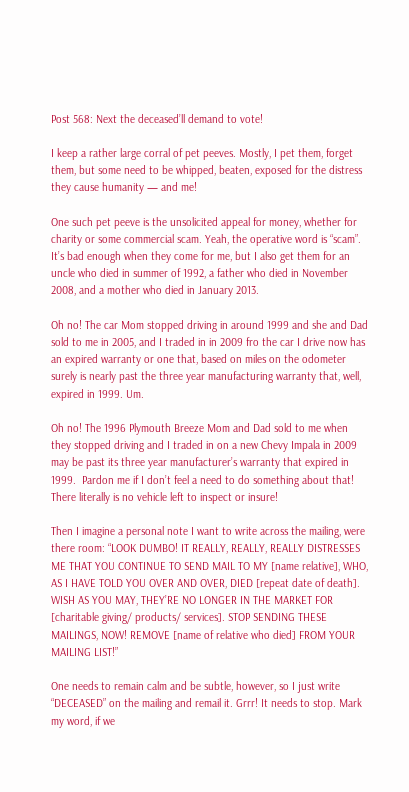Post 568: Next the deceased’ll demand to vote!

I keep a rather large corral of pet peeves. Mostly, I pet them, forget them, but some need to be whipped, beaten, exposed for the distress they cause humanity — and me!

One such pet peeve is the unsolicited appeal for money, whether for charity or some commercial scam. Yeah, the operative word is “scam”.  It’s bad enough when they come for me, but I also get them for an uncle who died in summer of 1992, a father who died in November 2008, and a mother who died in January 2013.

Oh no! The car Mom stopped driving in around 1999 and she and Dad sold to me in 2005, and I traded in in 2009 fro the car I drive now has an expired warranty or one that, based on miles on the odometer surely is nearly past the three year manufacturing warranty that, well, expired in 1999. Um.

Oh no! The 1996 Plymouth Breeze Mom and Dad sold to me when they stopped driving and I traded in on a new Chevy Impala in 2009 may be past its three year manufacturer’s warranty that expired in 1999.  Pardon me if I don’t feel a need to do something about that! There literally is no vehicle left to inspect or insure!

Then I imagine a personal note I want to write across the mailing, were there room: “LOOK DUMBO! IT REALLY, REALLY, REALLY DISTRESSES ME THAT YOU CONTINUE TO SEND MAIL TO MY [name relative], WHO, AS I HAVE TOLD YOU OVER AND OVER, DIED [repeat date of death]. WISH AS YOU MAY, THEY’RE NO LONGER IN THE MARKET FOR [charitable giving/ products/ services]. STOP SENDING THESE MAILINGS, NOW! REMOVE [name of relative who died] FROM YOUR MAILING LIST!”

One needs to remain calm and be subtle, however, so I just write “DECEASED” on the mailing and remail it. Grrr! It needs to stop. Mark my word, if we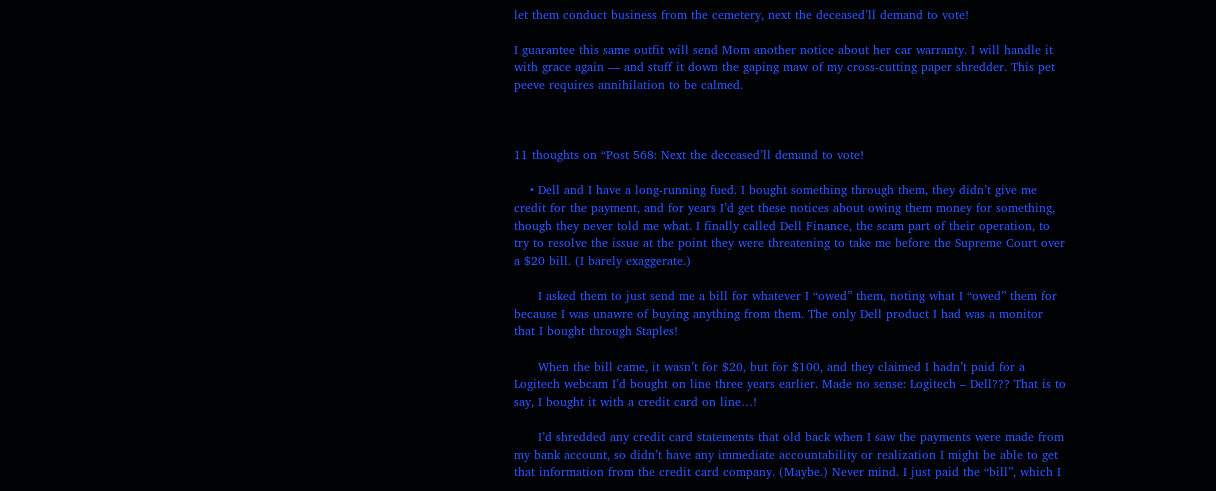let them conduct business from the cemetery, next the deceased’ll demand to vote!

I guarantee this same outfit will send Mom another notice about her car warranty. I will handle it with grace again — and stuff it down the gaping maw of my cross-cutting paper shredder. This pet peeve requires annihilation to be calmed.



11 thoughts on “Post 568: Next the deceased’ll demand to vote!

    • Dell and I have a long-running fued. I bought something through them, they didn’t give me credit for the payment, and for years I’d get these notices about owing them money for something, though they never told me what. I finally called Dell Finance, the scam part of their operation, to try to resolve the issue at the point they were threatening to take me before the Supreme Court over a $20 bill. (I barely exaggerate.)

      I asked them to just send me a bill for whatever I “owed” them, noting what I “owed” them for because I was unawre of buying anything from them. The only Dell product I had was a monitor that I bought through Staples!

      When the bill came, it wasn’t for $20, but for $100, and they claimed I hadn’t paid for a Logitech webcam I’d bought on line three years earlier. Made no sense: Logitech – Dell??? That is to say, I bought it with a credit card on line…!

      I’d shredded any credit card statements that old back when I saw the payments were made from my bank account, so didn’t have any immediate accountability or realization I might be able to get that information from the credit card company. (Maybe.) Never mind. I just paid the “bill”, which I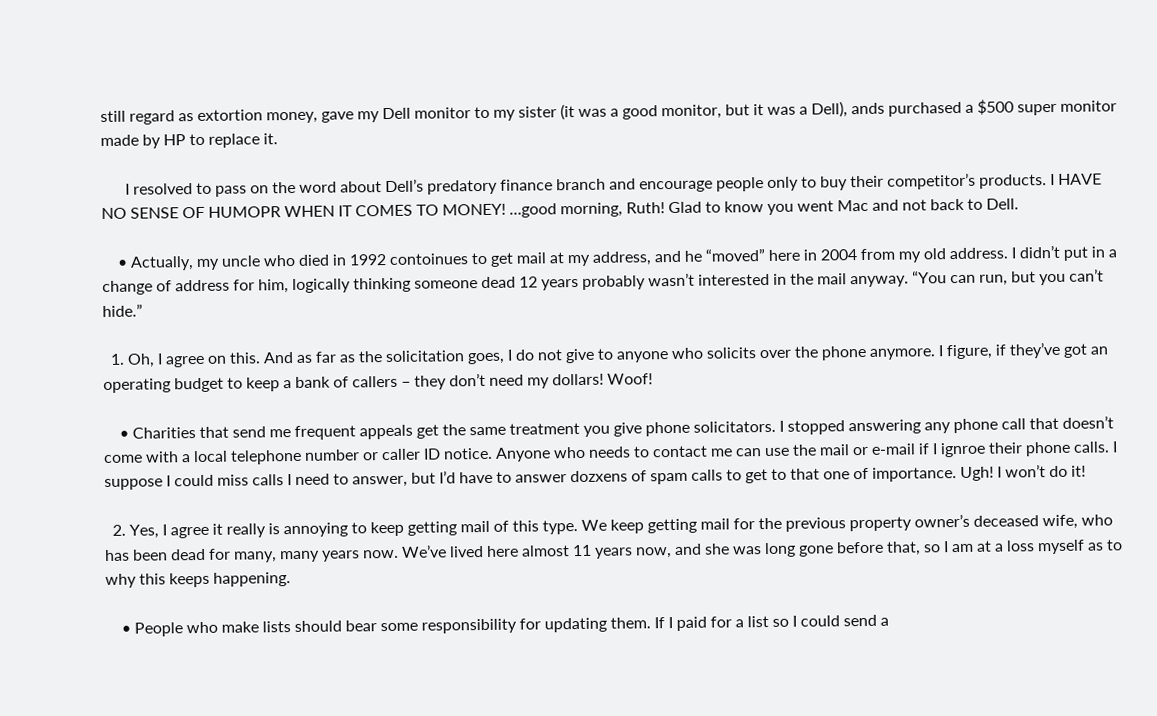still regard as extortion money, gave my Dell monitor to my sister (it was a good monitor, but it was a Dell), ands purchased a $500 super monitor made by HP to replace it.

      I resolved to pass on the word about Dell’s predatory finance branch and encourage people only to buy their competitor’s products. I HAVE NO SENSE OF HUMOPR WHEN IT COMES TO MONEY! …good morning, Ruth! Glad to know you went Mac and not back to Dell.

    • Actually, my uncle who died in 1992 contoinues to get mail at my address, and he “moved” here in 2004 from my old address. I didn’t put in a change of address for him, logically thinking someone dead 12 years probably wasn’t interested in the mail anyway. “You can run, but you can’t hide.”

  1. Oh, I agree on this. And as far as the solicitation goes, I do not give to anyone who solicits over the phone anymore. I figure, if they’ve got an operating budget to keep a bank of callers – they don’t need my dollars! Woof!

    • Charities that send me frequent appeals get the same treatment you give phone solicitators. I stopped answering any phone call that doesn’t come with a local telephone number or caller ID notice. Anyone who needs to contact me can use the mail or e-mail if I ignroe their phone calls. I suppose I could miss calls I need to answer, but I’d have to answer dozxens of spam calls to get to that one of importance. Ugh! I won’t do it!

  2. Yes, I agree it really is annoying to keep getting mail of this type. We keep getting mail for the previous property owner’s deceased wife, who has been dead for many, many years now. We’ve lived here almost 11 years now, and she was long gone before that, so I am at a loss myself as to why this keeps happening.

    • People who make lists should bear some responsibility for updating them. If I paid for a list so I could send a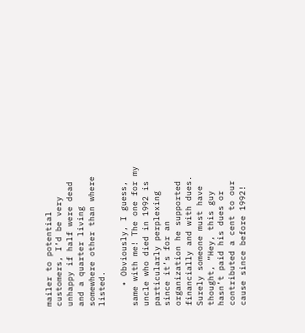mailer to potential customers, I’d be very unhappy if half were dead and a quarter living somewhere other than where listed.

    • Obviously, I guess, same with me! The one for my uncle who died in 1992 is particularly perplexing since it’s for an organization he supported financially and with dues. Surely someone must have thought, “Hey, this guy hasn’t paid his dues or contributed a cent to our cause since before 1992!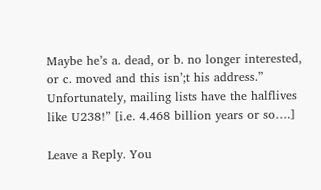Maybe he’s a. dead, or b. no longer interested, or c. moved and this isn’;t his address.” Unfortunately, mailing lists have the halflives like U238!” [i.e. 4.468 billion years or so….]

Leave a Reply. You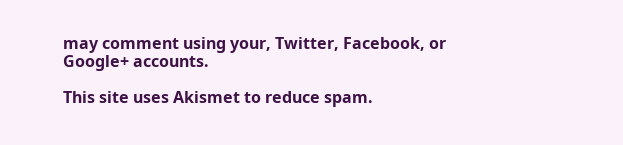may comment using your, Twitter, Facebook, or Google+ accounts.

This site uses Akismet to reduce spam.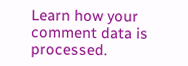Learn how your comment data is processed.